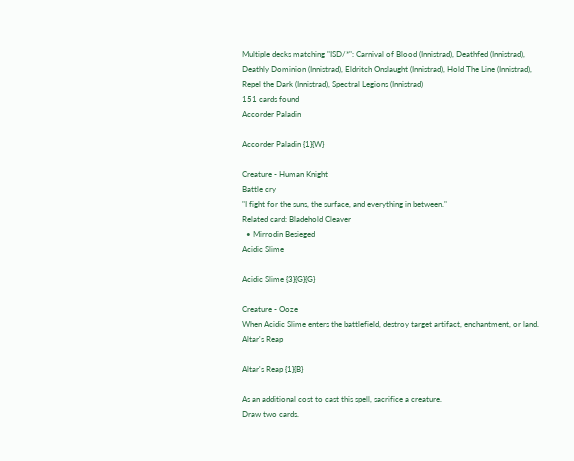Multiple decks matching "ISD/*": Carnival of Blood (Innistrad), Deathfed (Innistrad), Deathly Dominion (Innistrad), Eldritch Onslaught (Innistrad), Hold The Line (Innistrad), Repel the Dark (Innistrad), Spectral Legions (Innistrad)
151 cards found
Accorder Paladin

Accorder Paladin {1}{W}

Creature - Human Knight
Battle cry
"I fight for the suns, the surface, and everything in between."
Related card: Bladehold Cleaver
  • Mirrodin Besieged
Acidic Slime

Acidic Slime {3}{G}{G}

Creature - Ooze
When Acidic Slime enters the battlefield, destroy target artifact, enchantment, or land.
Altar's Reap

Altar's Reap {1}{B}

As an additional cost to cast this spell, sacrifice a creature.
Draw two cards.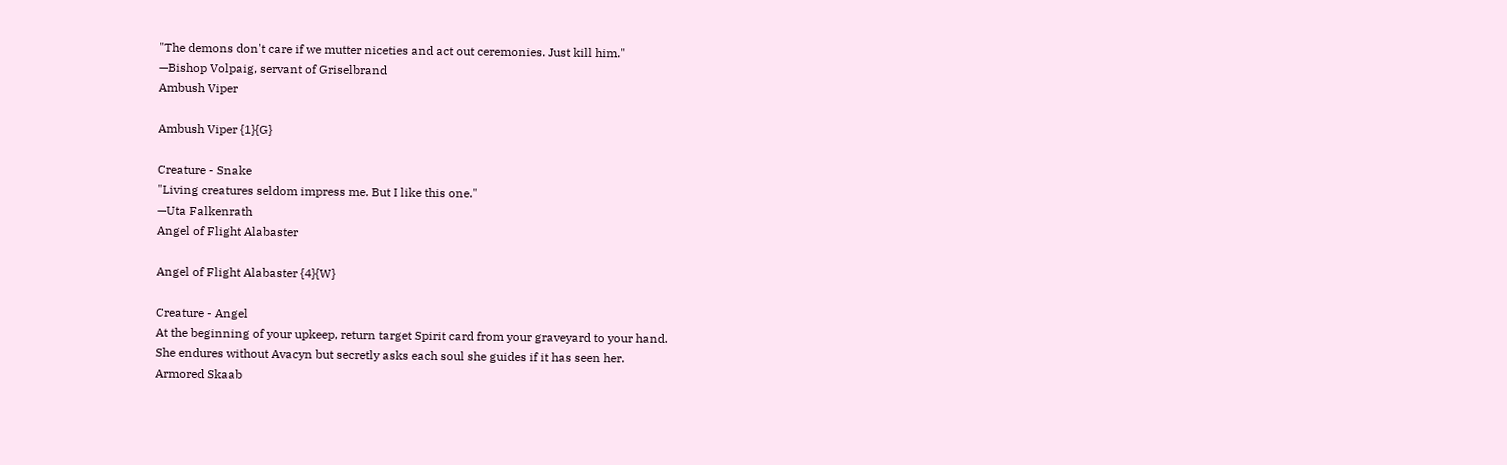"The demons don't care if we mutter niceties and act out ceremonies. Just kill him."
—Bishop Volpaig, servant of Griselbrand
Ambush Viper

Ambush Viper {1}{G}

Creature - Snake
"Living creatures seldom impress me. But I like this one."
—Uta Falkenrath
Angel of Flight Alabaster

Angel of Flight Alabaster {4}{W}

Creature - Angel
At the beginning of your upkeep, return target Spirit card from your graveyard to your hand.
She endures without Avacyn but secretly asks each soul she guides if it has seen her.
Armored Skaab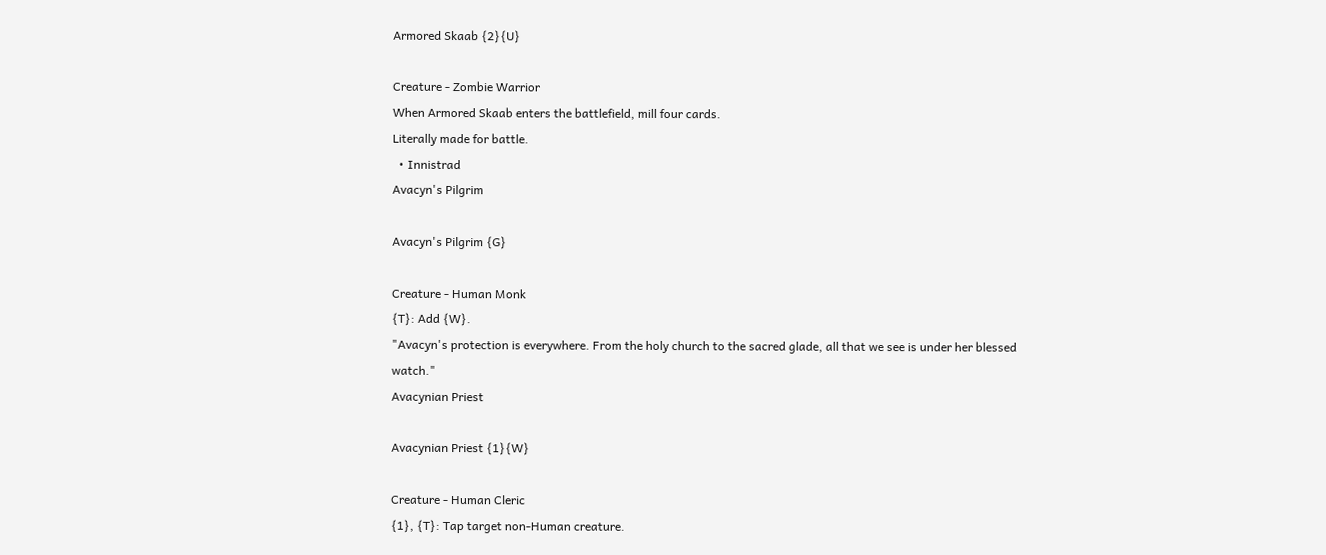Armored Skaab {2}{U}

Creature - Zombie Warrior
When Armored Skaab enters the battlefield, mill four cards.
Literally made for battle.
  • Innistrad
Avacyn's Pilgrim

Avacyn's Pilgrim {G}

Creature - Human Monk
{T}: Add {W}.
"Avacyn's protection is everywhere. From the holy church to the sacred glade, all that we see is under her blessed watch."
Avacynian Priest

Avacynian Priest {1}{W}

Creature - Human Cleric
{1}, {T}: Tap target non-Human creature.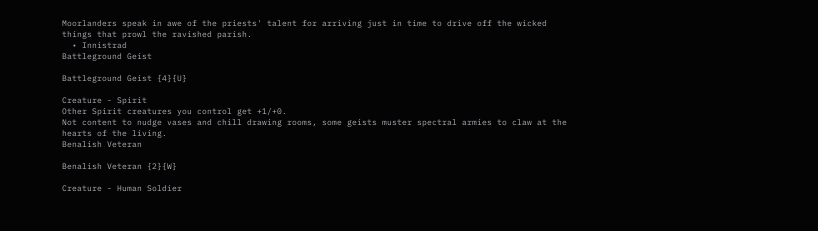Moorlanders speak in awe of the priests' talent for arriving just in time to drive off the wicked things that prowl the ravished parish.
  • Innistrad
Battleground Geist

Battleground Geist {4}{U}

Creature - Spirit
Other Spirit creatures you control get +1/+0.
Not content to nudge vases and chill drawing rooms, some geists muster spectral armies to claw at the hearts of the living.
Benalish Veteran

Benalish Veteran {2}{W}

Creature - Human Soldier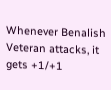Whenever Benalish Veteran attacks, it gets +1/+1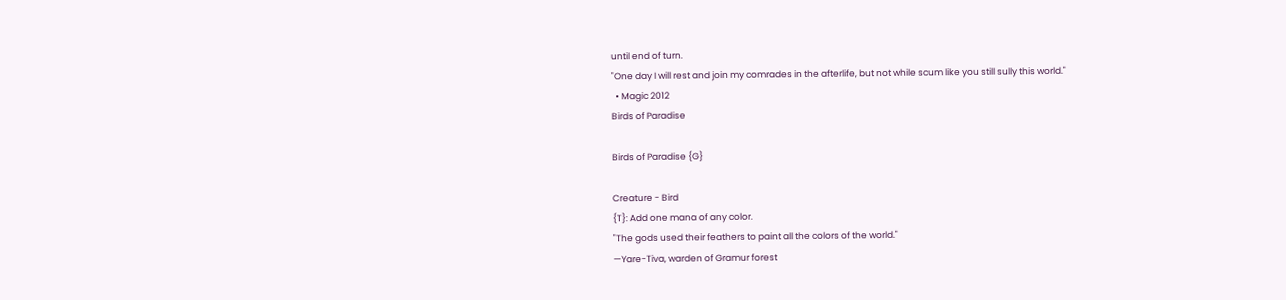until end of turn.
"One day I will rest and join my comrades in the afterlife, but not while scum like you still sully this world."
  • Magic 2012
Birds of Paradise

Birds of Paradise {G}

Creature - Bird
{T}: Add one mana of any color.
"The gods used their feathers to paint all the colors of the world."
—Yare-Tiva, warden of Gramur forest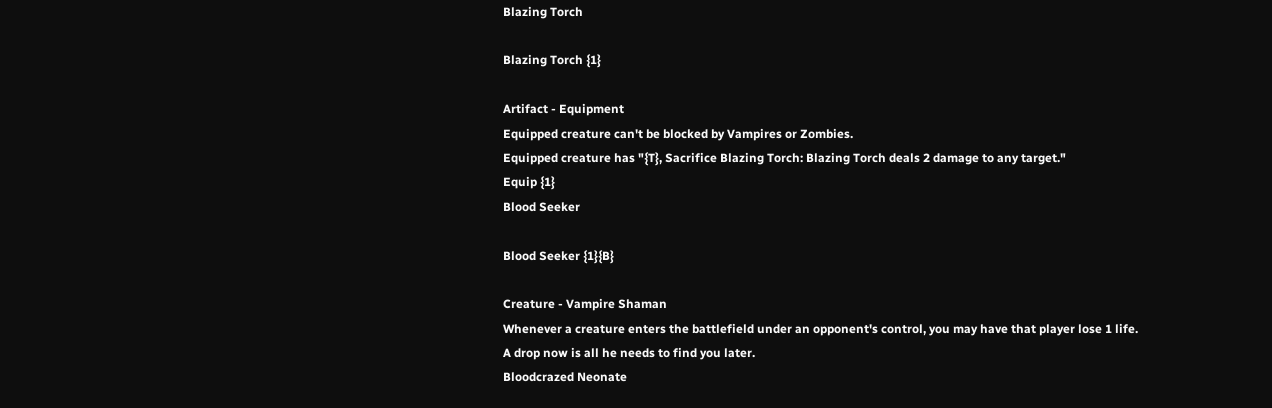Blazing Torch

Blazing Torch {1}

Artifact - Equipment
Equipped creature can't be blocked by Vampires or Zombies.
Equipped creature has "{T}, Sacrifice Blazing Torch: Blazing Torch deals 2 damage to any target."
Equip {1}
Blood Seeker

Blood Seeker {1}{B}

Creature - Vampire Shaman
Whenever a creature enters the battlefield under an opponent's control, you may have that player lose 1 life.
A drop now is all he needs to find you later.
Bloodcrazed Neonate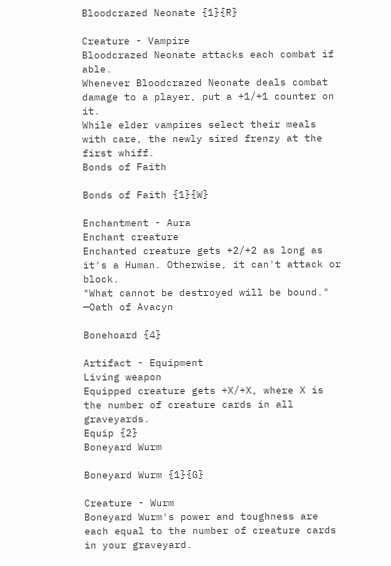Bloodcrazed Neonate {1}{R}

Creature - Vampire
Bloodcrazed Neonate attacks each combat if able.
Whenever Bloodcrazed Neonate deals combat damage to a player, put a +1/+1 counter on it.
While elder vampires select their meals with care, the newly sired frenzy at the first whiff.
Bonds of Faith

Bonds of Faith {1}{W}

Enchantment - Aura
Enchant creature
Enchanted creature gets +2/+2 as long as it's a Human. Otherwise, it can't attack or block.
"What cannot be destroyed will be bound."
—Oath of Avacyn

Bonehoard {4}

Artifact - Equipment
Living weapon
Equipped creature gets +X/+X, where X is the number of creature cards in all graveyards.
Equip {2}
Boneyard Wurm

Boneyard Wurm {1}{G}

Creature - Wurm
Boneyard Wurm's power and toughness are each equal to the number of creature cards in your graveyard.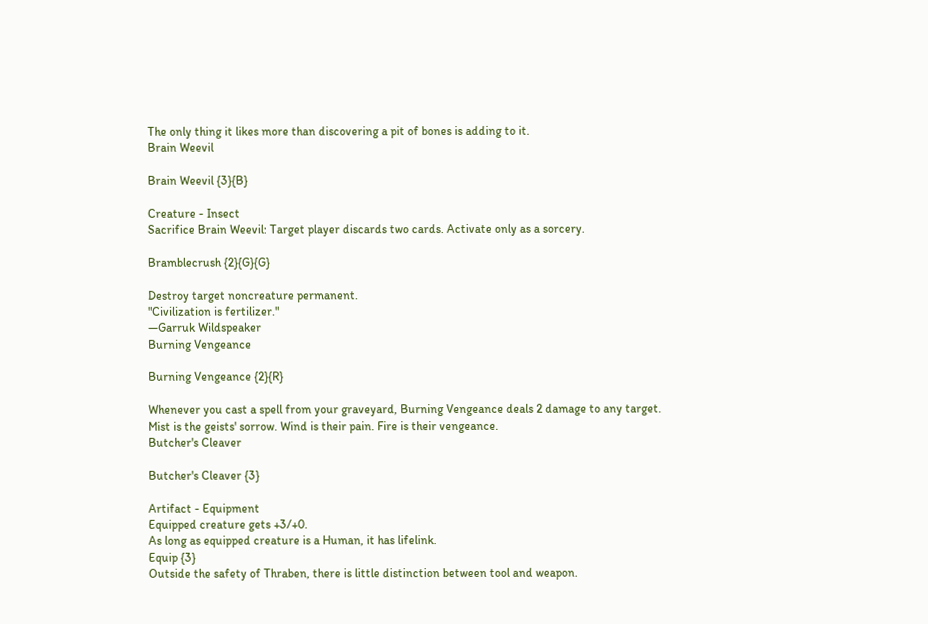The only thing it likes more than discovering a pit of bones is adding to it.
Brain Weevil

Brain Weevil {3}{B}

Creature - Insect
Sacrifice Brain Weevil: Target player discards two cards. Activate only as a sorcery.

Bramblecrush {2}{G}{G}

Destroy target noncreature permanent.
"Civilization is fertilizer."
—Garruk Wildspeaker
Burning Vengeance

Burning Vengeance {2}{R}

Whenever you cast a spell from your graveyard, Burning Vengeance deals 2 damage to any target.
Mist is the geists' sorrow. Wind is their pain. Fire is their vengeance.
Butcher's Cleaver

Butcher's Cleaver {3}

Artifact - Equipment
Equipped creature gets +3/+0.
As long as equipped creature is a Human, it has lifelink.
Equip {3}
Outside the safety of Thraben, there is little distinction between tool and weapon.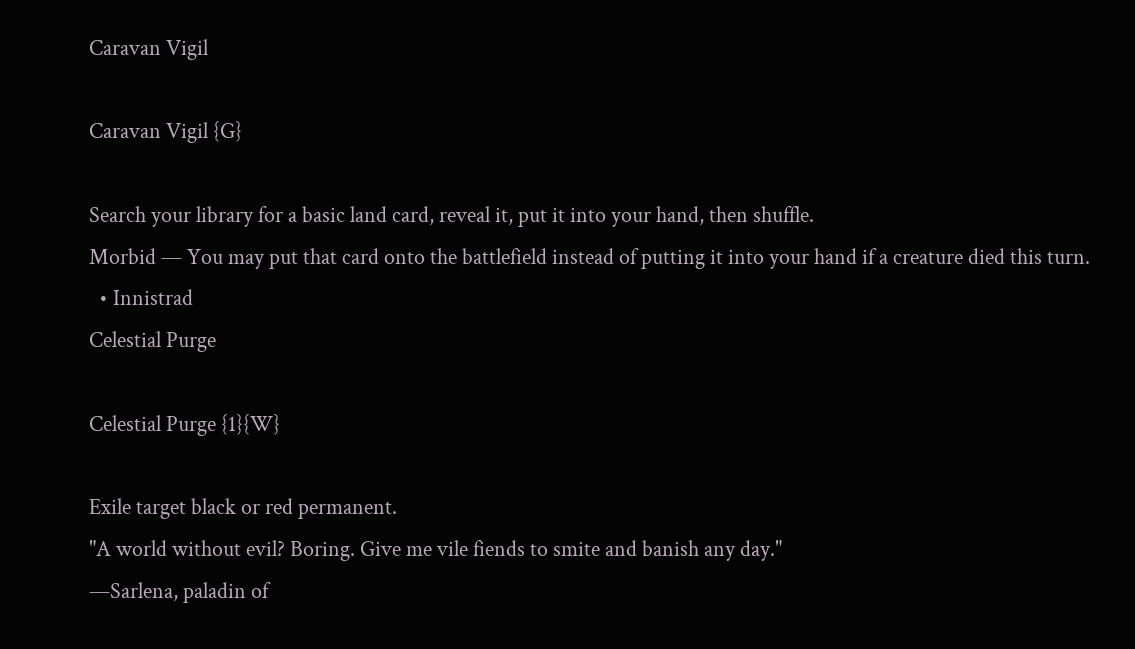Caravan Vigil

Caravan Vigil {G}

Search your library for a basic land card, reveal it, put it into your hand, then shuffle.
Morbid — You may put that card onto the battlefield instead of putting it into your hand if a creature died this turn.
  • Innistrad
Celestial Purge

Celestial Purge {1}{W}

Exile target black or red permanent.
"A world without evil? Boring. Give me vile fiends to smite and banish any day."
—Sarlena, paladin of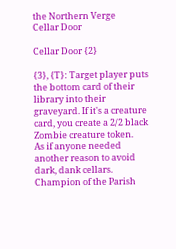the Northern Verge
Cellar Door

Cellar Door {2}

{3}, {T}: Target player puts the bottom card of their library into their graveyard. If it's a creature card, you create a 2/2 black Zombie creature token.
As if anyone needed another reason to avoid dark, dank cellars.
Champion of the Parish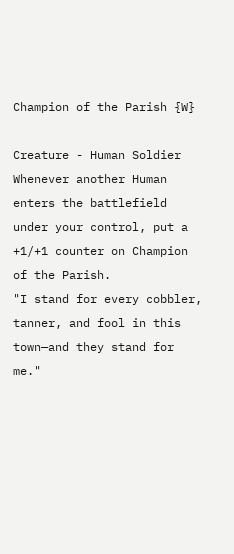Champion of the Parish {W}

Creature - Human Soldier
Whenever another Human enters the battlefield under your control, put a +1/+1 counter on Champion of the Parish.
"I stand for every cobbler, tanner, and fool in this town—and they stand for me."